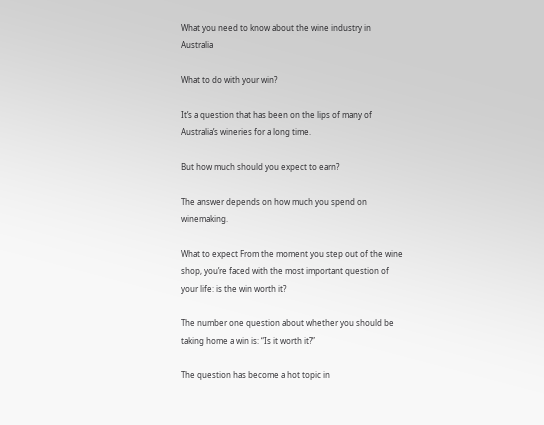What you need to know about the wine industry in Australia

What to do with your win?

It’s a question that has been on the lips of many of Australia’s wineries for a long time.

But how much should you expect to earn?

The answer depends on how much you spend on winemaking.

What to expect From the moment you step out of the wine shop, you’re faced with the most important question of your life: is the win worth it?

The number one question about whether you should be taking home a win is: “Is it worth it?”

The question has become a hot topic in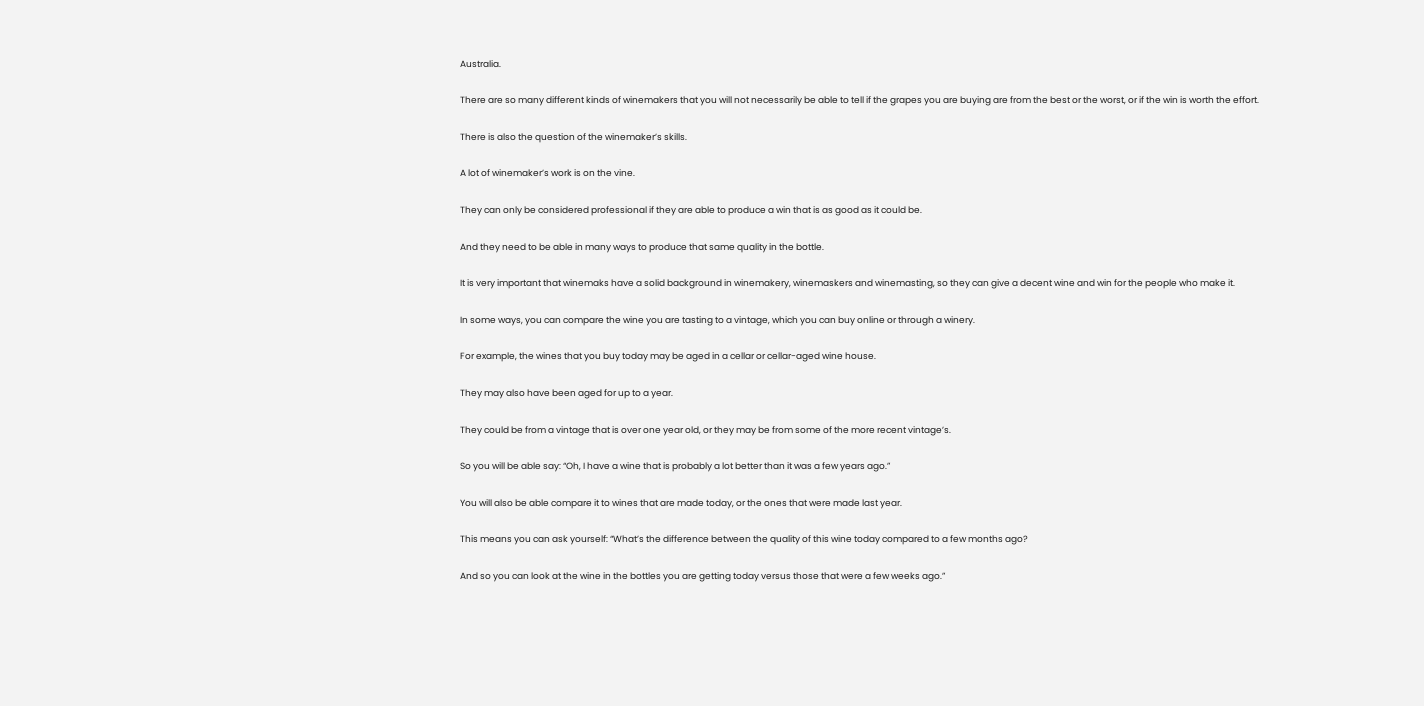Australia.

There are so many different kinds of winemakers that you will not necessarily be able to tell if the grapes you are buying are from the best or the worst, or if the win is worth the effort.

There is also the question of the winemaker’s skills.

A lot of winemaker’s work is on the vine.

They can only be considered professional if they are able to produce a win that is as good as it could be.

And they need to be able in many ways to produce that same quality in the bottle.

It is very important that winemaks have a solid background in winemakery, winemaskers and winemasting, so they can give a decent wine and win for the people who make it.

In some ways, you can compare the wine you are tasting to a vintage, which you can buy online or through a winery.

For example, the wines that you buy today may be aged in a cellar or cellar-aged wine house.

They may also have been aged for up to a year.

They could be from a vintage that is over one year old, or they may be from some of the more recent vintage’s.

So you will be able say: “Oh, I have a wine that is probably a lot better than it was a few years ago.”

You will also be able compare it to wines that are made today, or the ones that were made last year.

This means you can ask yourself: “What’s the difference between the quality of this wine today compared to a few months ago?

And so you can look at the wine in the bottles you are getting today versus those that were a few weeks ago.”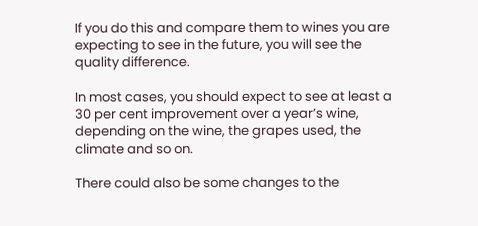If you do this and compare them to wines you are expecting to see in the future, you will see the quality difference.

In most cases, you should expect to see at least a 30 per cent improvement over a year’s wine, depending on the wine, the grapes used, the climate and so on.

There could also be some changes to the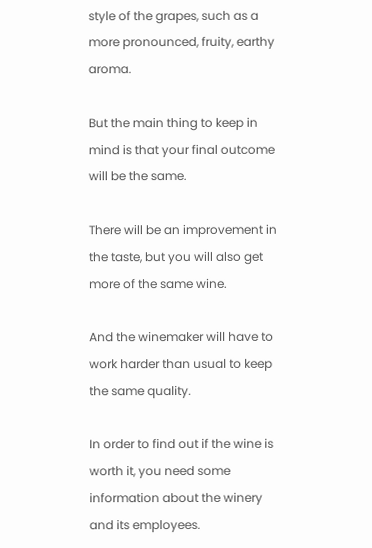style of the grapes, such as a more pronounced, fruity, earthy aroma.

But the main thing to keep in mind is that your final outcome will be the same.

There will be an improvement in the taste, but you will also get more of the same wine.

And the winemaker will have to work harder than usual to keep the same quality.

In order to find out if the wine is worth it, you need some information about the winery and its employees.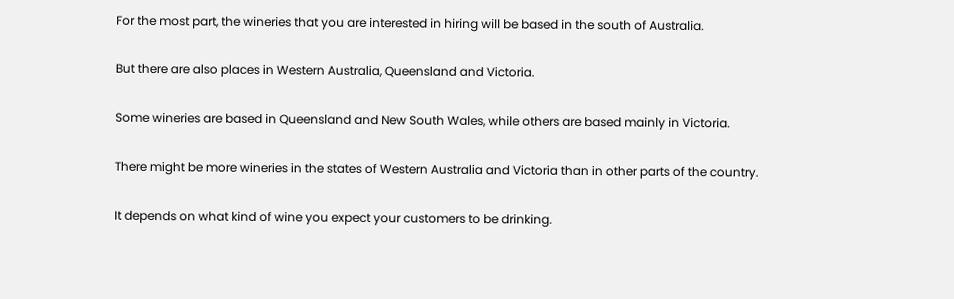For the most part, the wineries that you are interested in hiring will be based in the south of Australia.

But there are also places in Western Australia, Queensland and Victoria.

Some wineries are based in Queensland and New South Wales, while others are based mainly in Victoria.

There might be more wineries in the states of Western Australia and Victoria than in other parts of the country.

It depends on what kind of wine you expect your customers to be drinking.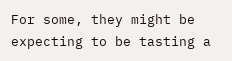For some, they might be expecting to be tasting a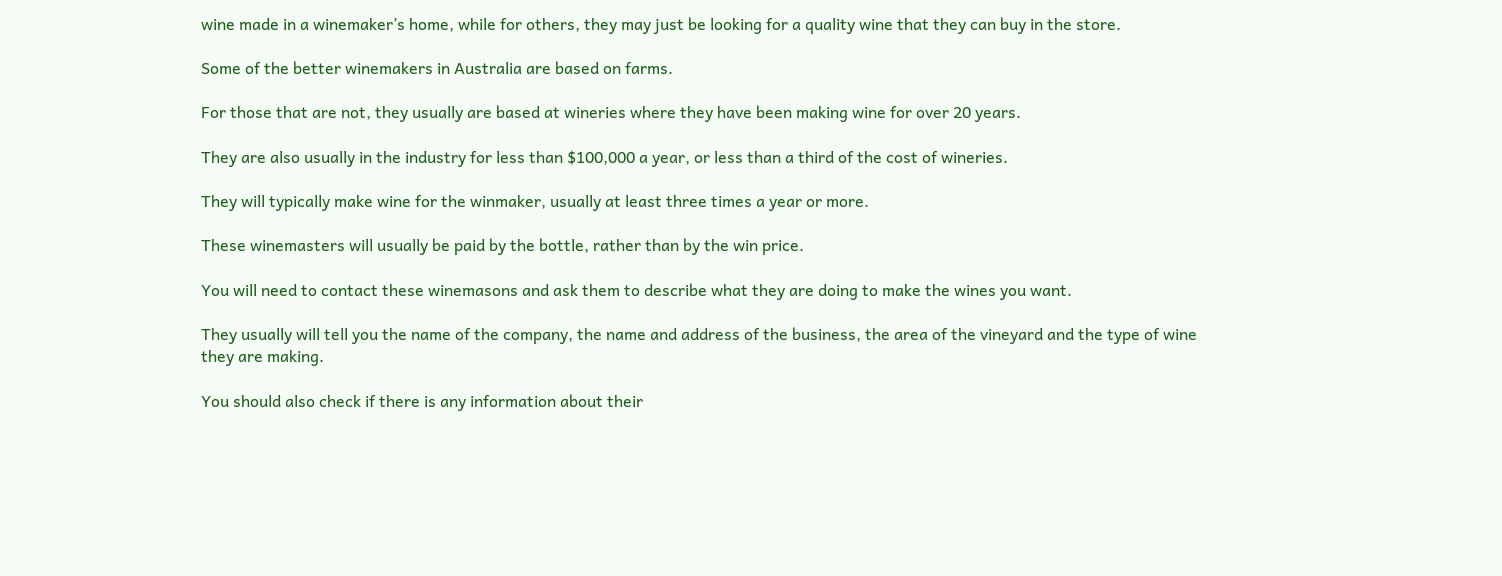wine made in a winemaker’s home, while for others, they may just be looking for a quality wine that they can buy in the store.

Some of the better winemakers in Australia are based on farms.

For those that are not, they usually are based at wineries where they have been making wine for over 20 years.

They are also usually in the industry for less than $100,000 a year, or less than a third of the cost of wineries.

They will typically make wine for the winmaker, usually at least three times a year or more.

These winemasters will usually be paid by the bottle, rather than by the win price.

You will need to contact these winemasons and ask them to describe what they are doing to make the wines you want.

They usually will tell you the name of the company, the name and address of the business, the area of the vineyard and the type of wine they are making.

You should also check if there is any information about their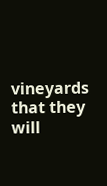vineyards that they will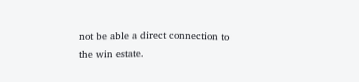not be able a direct connection to the win estate.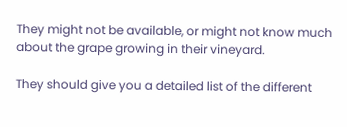They might not be available, or might not know much about the grape growing in their vineyard.

They should give you a detailed list of the different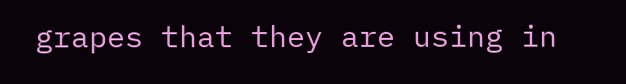grapes that they are using in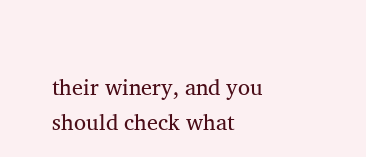their winery, and you should check what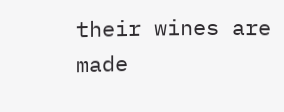their wines are made